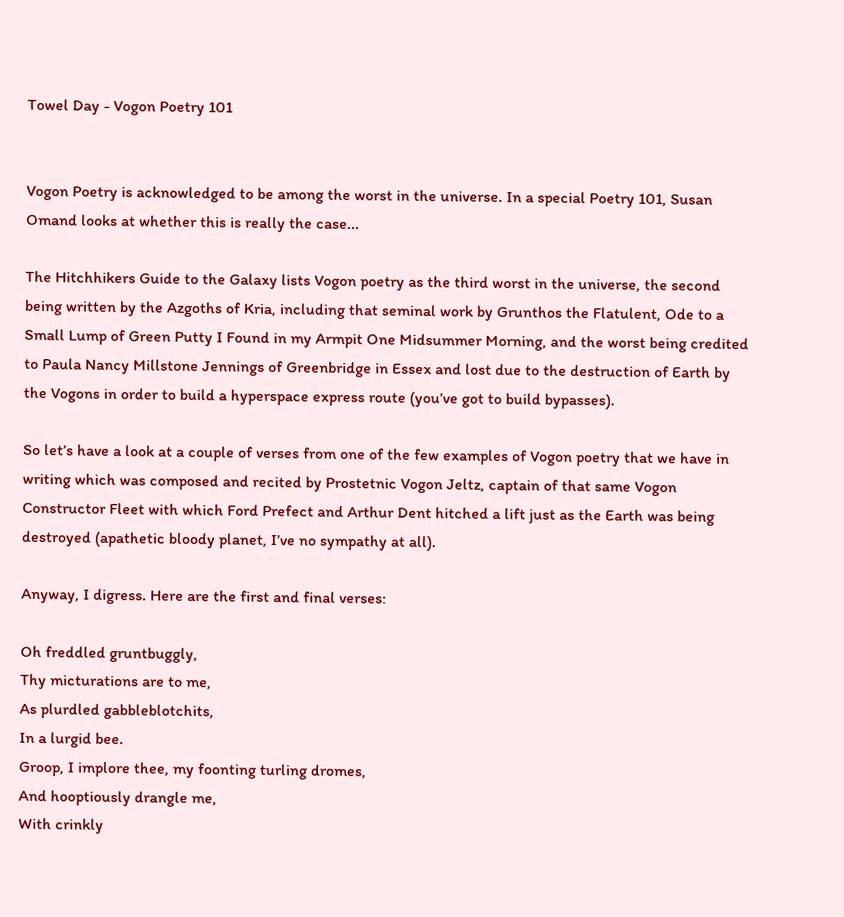Towel Day - Vogon Poetry 101


Vogon Poetry is acknowledged to be among the worst in the universe. In a special Poetry 101, Susan Omand looks at whether this is really the case...

The Hitchhikers Guide to the Galaxy lists Vogon poetry as the third worst in the universe, the second being written by the Azgoths of Kria, including that seminal work by Grunthos the Flatulent, Ode to a Small Lump of Green Putty I Found in my Armpit One Midsummer Morning, and the worst being credited to Paula Nancy Millstone Jennings of Greenbridge in Essex and lost due to the destruction of Earth by the Vogons in order to build a hyperspace express route (you’ve got to build bypasses).

So let’s have a look at a couple of verses from one of the few examples of Vogon poetry that we have in writing which was composed and recited by Prostetnic Vogon Jeltz, captain of that same Vogon Constructor Fleet with which Ford Prefect and Arthur Dent hitched a lift just as the Earth was being destroyed (apathetic bloody planet, I’ve no sympathy at all).

Anyway, I digress. Here are the first and final verses:

Oh freddled gruntbuggly,
Thy micturations are to me,
As plurdled gabbleblotchits,
In a lurgid bee.
Groop, I implore thee, my foonting turling dromes,
And hooptiously drangle me,
With crinkly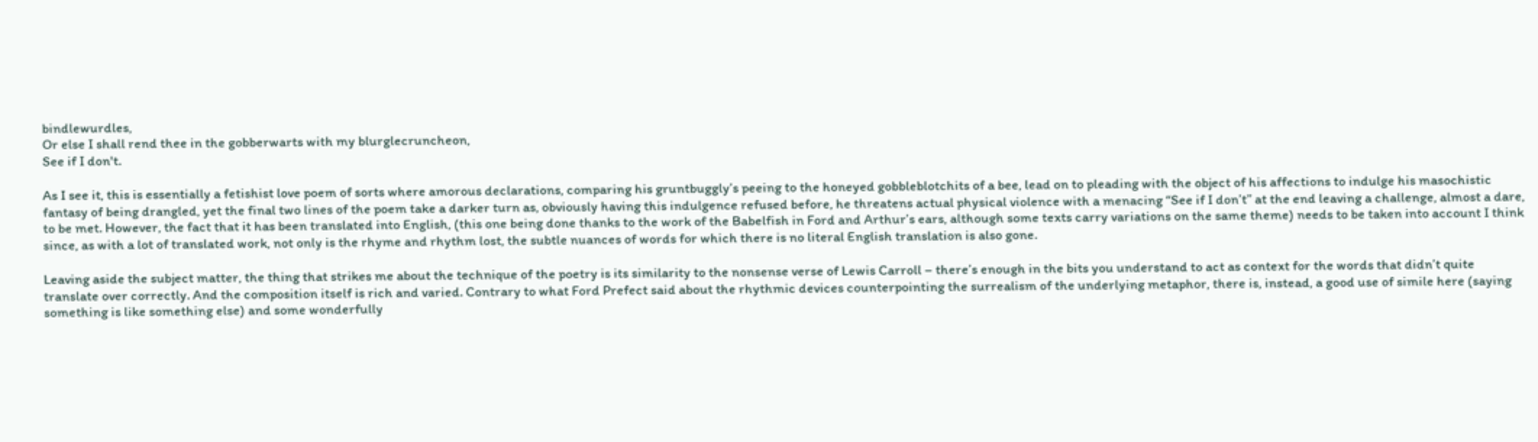bindlewurdles,
Or else I shall rend thee in the gobberwarts with my blurglecruncheon,
See if I don't.

As I see it, this is essentially a fetishist love poem of sorts where amorous declarations, comparing his gruntbuggly’s peeing to the honeyed gobbleblotchits of a bee, lead on to pleading with the object of his affections to indulge his masochistic fantasy of being drangled, yet the final two lines of the poem take a darker turn as, obviously having this indulgence refused before, he threatens actual physical violence with a menacing “See if I don’t” at the end leaving a challenge, almost a dare, to be met. However, the fact that it has been translated into English, (this one being done thanks to the work of the Babelfish in Ford and Arthur’s ears, although some texts carry variations on the same theme) needs to be taken into account I think since, as with a lot of translated work, not only is the rhyme and rhythm lost, the subtle nuances of words for which there is no literal English translation is also gone.

Leaving aside the subject matter, the thing that strikes me about the technique of the poetry is its similarity to the nonsense verse of Lewis Carroll – there’s enough in the bits you understand to act as context for the words that didn’t quite translate over correctly. And the composition itself is rich and varied. Contrary to what Ford Prefect said about the rhythmic devices counterpointing the surrealism of the underlying metaphor, there is, instead, a good use of simile here (saying something is like something else) and some wonderfully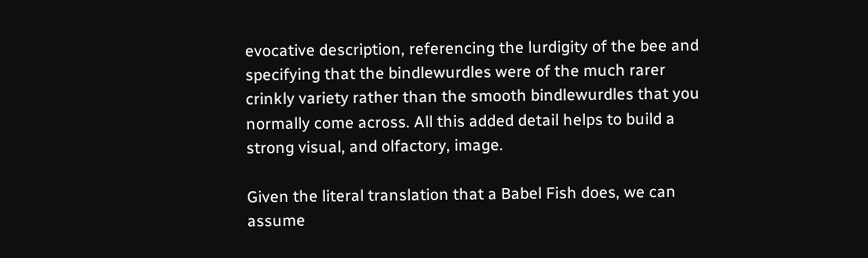evocative description, referencing the lurdigity of the bee and specifying that the bindlewurdles were of the much rarer crinkly variety rather than the smooth bindlewurdles that you normally come across. All this added detail helps to build a strong visual, and olfactory, image.

Given the literal translation that a Babel Fish does, we can assume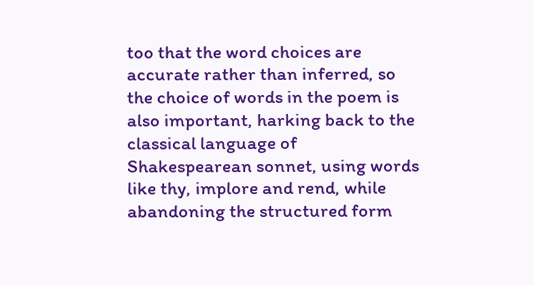too that the word choices are accurate rather than inferred, so the choice of words in the poem is also important, harking back to the classical language of Shakespearean sonnet, using words like thy, implore and rend, while abandoning the structured form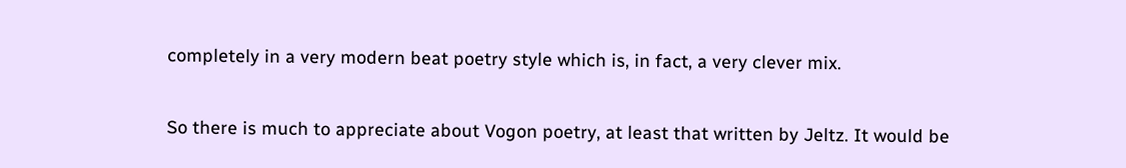completely in a very modern beat poetry style which is, in fact, a very clever mix.

So there is much to appreciate about Vogon poetry, at least that written by Jeltz. It would be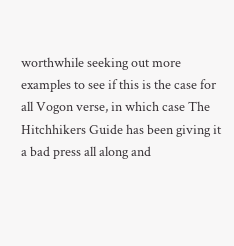worthwhile seeking out more examples to see if this is the case for all Vogon verse, in which case The Hitchhikers Guide has been giving it a bad press all along and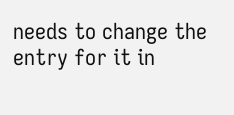needs to change the entry for it in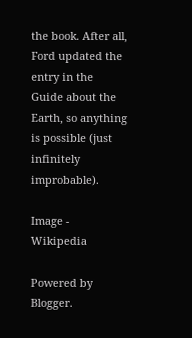the book. After all, Ford updated the entry in the Guide about the Earth, so anything is possible (just infinitely improbable).

Image - Wikipedia

Powered by Blogger.